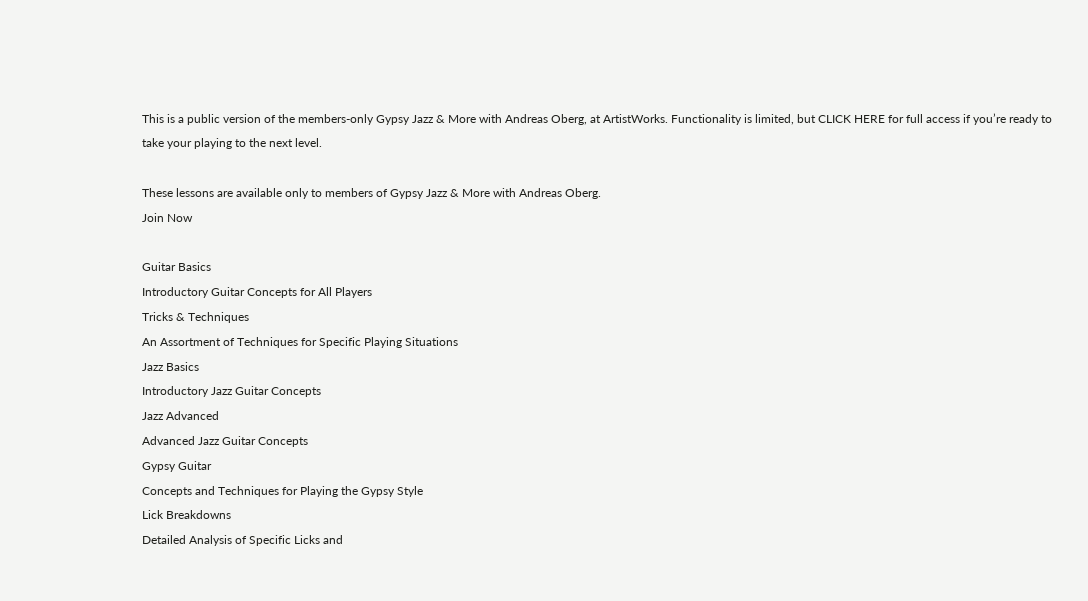This is a public version of the members-only Gypsy Jazz & More with Andreas Oberg, at ArtistWorks. Functionality is limited, but CLICK HERE for full access if you’re ready to take your playing to the next level.

These lessons are available only to members of Gypsy Jazz & More with Andreas Oberg.
Join Now

Guitar Basics
Introductory Guitar Concepts for All Players
Tricks & Techniques
An Assortment of Techniques for Specific Playing Situations
Jazz Basics
Introductory Jazz Guitar Concepts
Jazz Advanced
Advanced Jazz Guitar Concepts
Gypsy Guitar
Concepts and Techniques for Playing the Gypsy Style
Lick Breakdowns
Detailed Analysis of Specific Licks and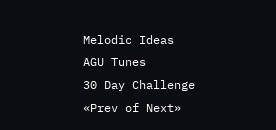Melodic Ideas
AGU Tunes
30 Day Challenge
«Prev of Next»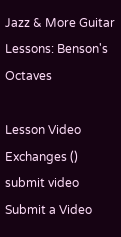Jazz & More Guitar Lessons: Benson's Octaves

Lesson Video Exchanges () submit video Submit a Video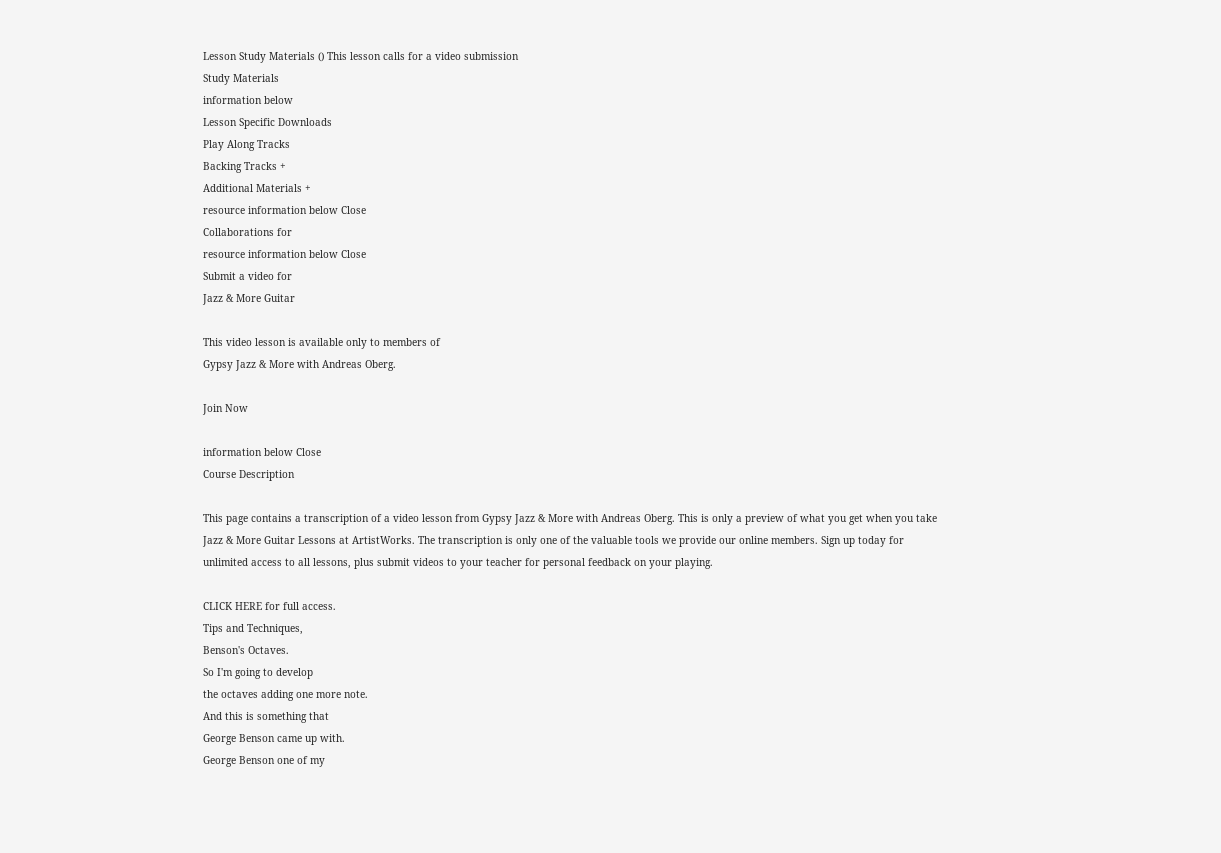Lesson Study Materials () This lesson calls for a video submission
Study Materials
information below
Lesson Specific Downloads
Play Along Tracks
Backing Tracks +
Additional Materials +
resource information below Close
Collaborations for
resource information below Close
Submit a video for
Jazz & More Guitar

This video lesson is available only to members of
Gypsy Jazz & More with Andreas Oberg.

Join Now

information below Close
Course Description

This page contains a transcription of a video lesson from Gypsy Jazz & More with Andreas Oberg. This is only a preview of what you get when you take Jazz & More Guitar Lessons at ArtistWorks. The transcription is only one of the valuable tools we provide our online members. Sign up today for unlimited access to all lessons, plus submit videos to your teacher for personal feedback on your playing.

CLICK HERE for full access.
Tips and Techniques,
Benson's Octaves.
So I'm going to develop
the octaves adding one more note.
And this is something that
George Benson came up with.
George Benson one of my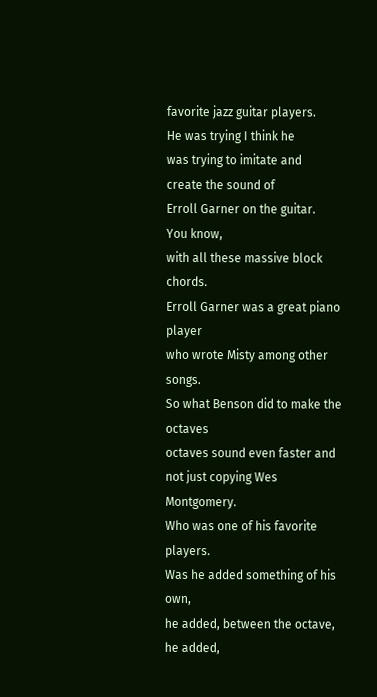favorite jazz guitar players.
He was trying I think he
was trying to imitate and
create the sound of
Erroll Garner on the guitar.
You know,
with all these massive block chords.
Erroll Garner was a great piano player
who wrote Misty among other songs.
So what Benson did to make the octaves
octaves sound even faster and
not just copying Wes Montgomery.
Who was one of his favorite players.
Was he added something of his own,
he added, between the octave, he added,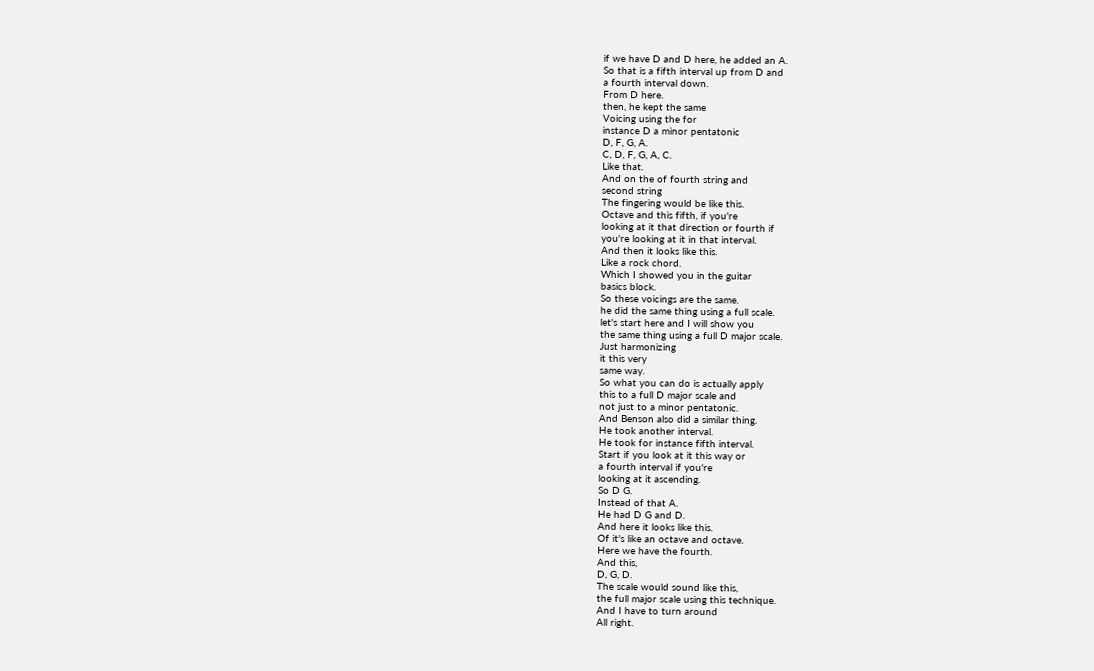if we have D and D here, he added an A.
So that is a fifth interval up from D and
a fourth interval down.
From D here.
then, he kept the same
Voicing using the for
instance D a minor pentatonic
D, F, G, A.
C, D, F, G, A, C.
Like that.
And on the of fourth string and
second string
The fingering would be like this.
Octave and this fifth, if you're
looking at it that direction or fourth if
you're looking at it in that interval.
And then it looks like this.
Like a rock chord.
Which I showed you in the guitar
basics block.
So these voicings are the same.
he did the same thing using a full scale.
let's start here and I will show you
the same thing using a full D major scale.
Just harmonizing
it this very
same way.
So what you can do is actually apply
this to a full D major scale and
not just to a minor pentatonic.
And Benson also did a similar thing.
He took another interval.
He took for instance fifth interval.
Start if you look at it this way or
a fourth interval if you're
looking at it ascending.
So D G.
Instead of that A.
He had D G and D.
And here it looks like this.
Of it's like an octave and octave.
Here we have the fourth.
And this,
D, G, D.
The scale would sound like this,
the full major scale using this technique.
And I have to turn around
All right.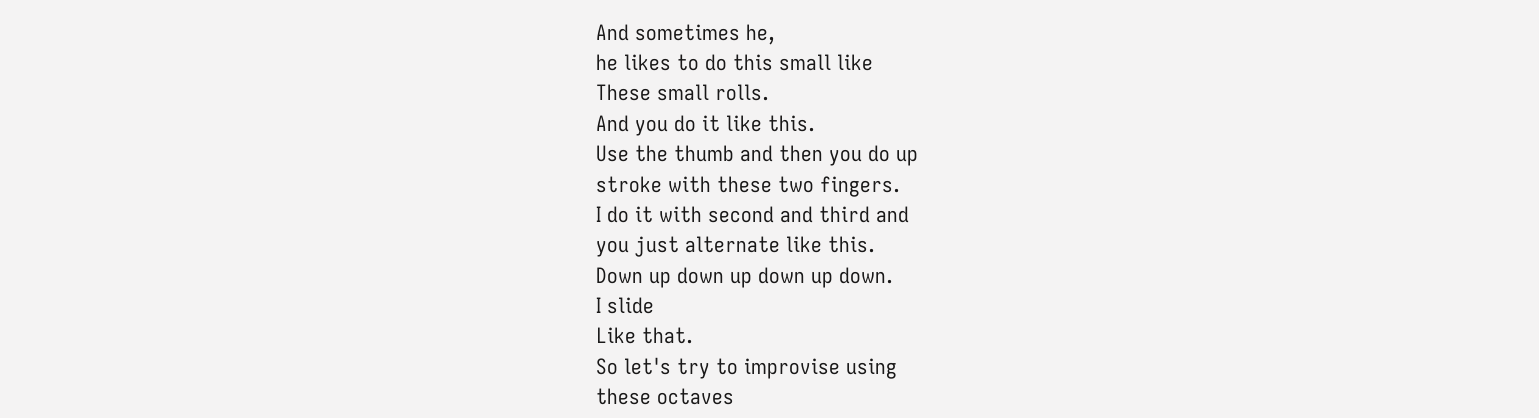And sometimes he,
he likes to do this small like
These small rolls.
And you do it like this.
Use the thumb and then you do up
stroke with these two fingers.
I do it with second and third and
you just alternate like this.
Down up down up down up down.
I slide
Like that.
So let's try to improvise using
these octaves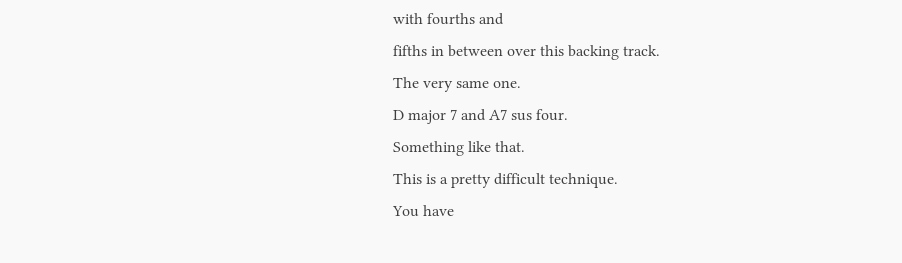with fourths and
fifths in between over this backing track.
The very same one.
D major 7 and A7 sus four.
Something like that.
This is a pretty difficult technique.
You have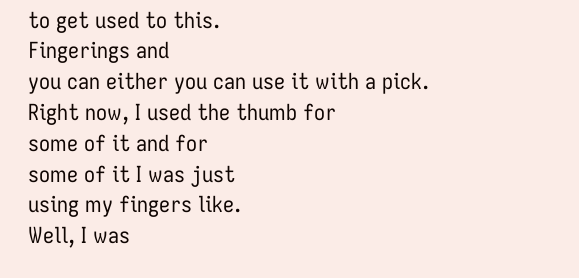to get used to this.
Fingerings and
you can either you can use it with a pick.
Right now, I used the thumb for
some of it and for
some of it I was just
using my fingers like.
Well, I was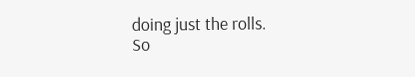doing just the rolls.
So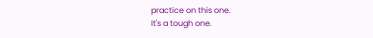practice on this one.
It's a tough one.